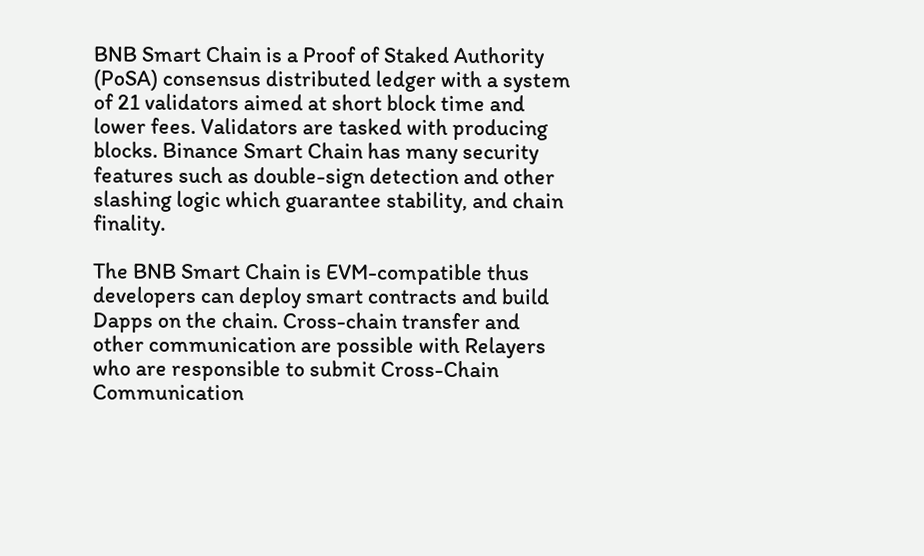BNB Smart Chain is a Proof of Staked Authority (PoSA) consensus distributed ledger with a system of 21 validators aimed at short block time and lower fees. Validators are tasked with producing blocks. Binance Smart Chain has many security features such as double-sign detection and other slashing logic which guarantee stability, and chain finality.

The BNB Smart Chain is EVM-compatible thus developers can deploy smart contracts and build Dapps on the chain. Cross-chain transfer and other communication are possible with Relayers who are responsible to submit Cross-Chain Communication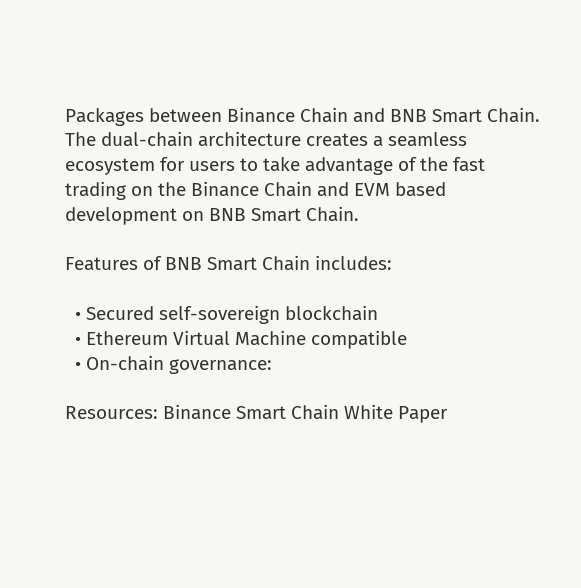Packages between Binance Chain and BNB Smart Chain. The dual-chain architecture creates a seamless ecosystem for users to take advantage of the fast trading on the Binance Chain and EVM based development on BNB Smart Chain.

Features of BNB Smart Chain includes:

  • Secured self-sovereign blockchain
  • Ethereum Virtual Machine compatible
  • On-chain governance:

Resources: Binance Smart Chain White Paper